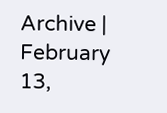Archive | February 13,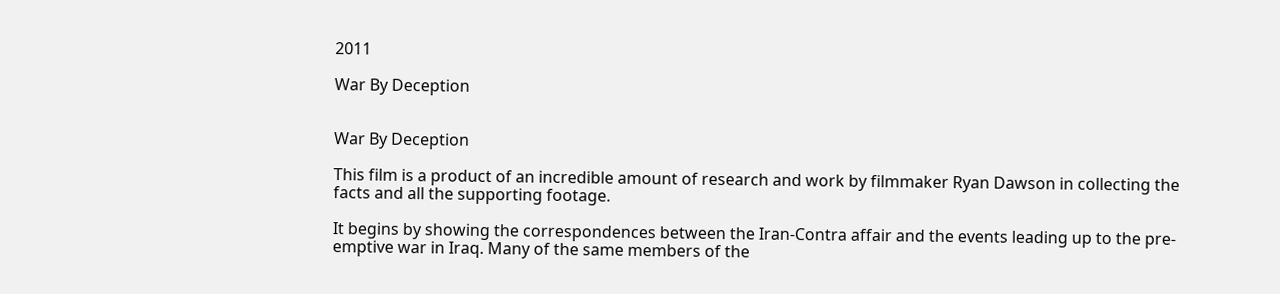2011

War By Deception


War By Deception

This film is a product of an incredible amount of research and work by filmmaker Ryan Dawson in collecting the facts and all the supporting footage.

It begins by showing the correspondences between the Iran-Contra affair and the events leading up to the pre-emptive war in Iraq. Many of the same members of the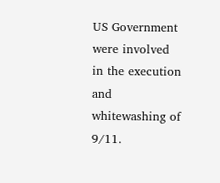US Government were involved in the execution and whitewashing of 9/11.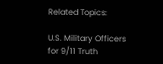Related Topics:

U.S. Military Officers for 9/11 Truth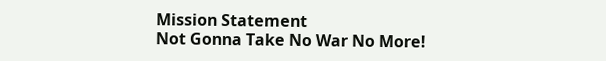Mission Statement
Not Gonna Take No War No More!